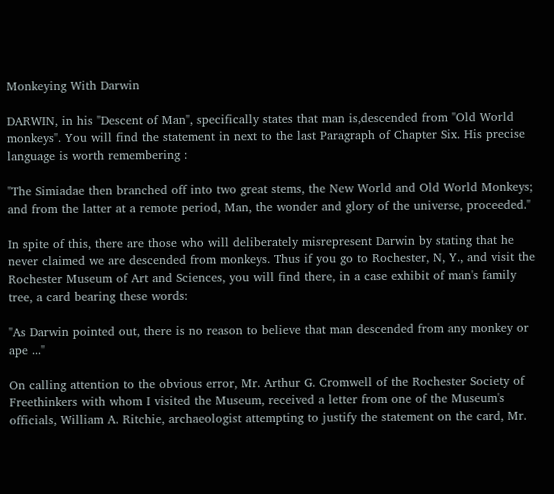Monkeying With Darwin

DARWIN, in his "Descent of Man", specifically states that man is,descended from "Old World monkeys". You will find the statement in next to the last Paragraph of Chapter Six. His precise language is worth remembering :

"The Simiadae then branched off into two great stems, the New World and Old World Monkeys; and from the latter at a remote period, Man, the wonder and glory of the universe, proceeded."

In spite of this, there are those who will deliberately misrepresent Darwin by stating that he never claimed we are descended from monkeys. Thus if you go to Rochester, N, Y., and visit the Rochester Museum of Art and Sciences, you will find there, in a case exhibit of man's family tree, a card bearing these words:

"As Darwin pointed out, there is no reason to believe that man descended from any monkey or ape ..."

On calling attention to the obvious error, Mr. Arthur G. Cromwell of the Rochester Society of Freethinkers with whom I visited the Museum, received a letter from one of the Museum's officials, William A. Ritchie, archaeologist attempting to justify the statement on the card, Mr.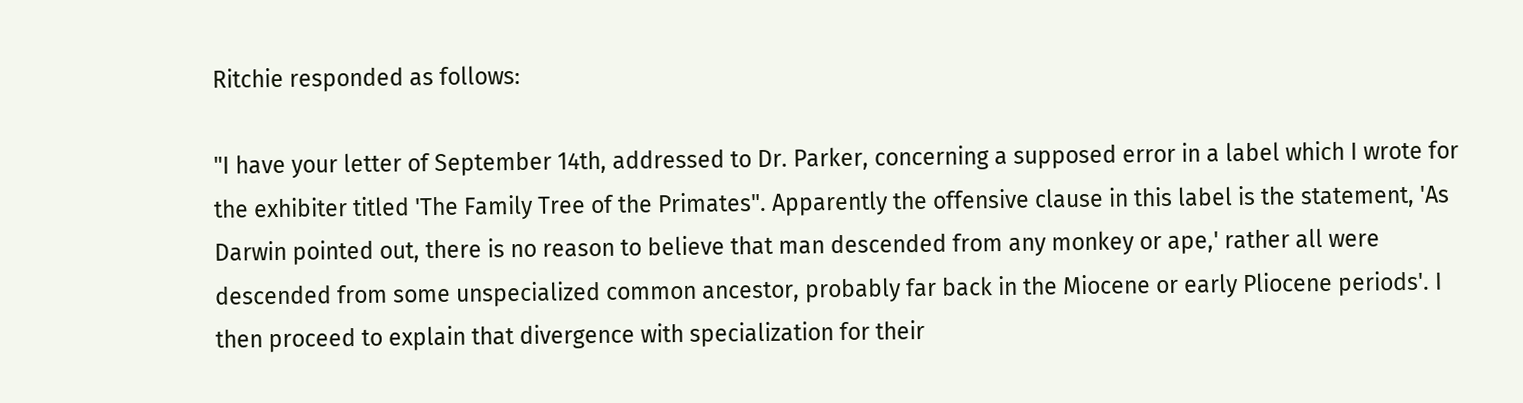Ritchie responded as follows:

"I have your letter of September 14th, addressed to Dr. Parker, concerning a supposed error in a label which I wrote for the exhibiter titled 'The Family Tree of the Primates". Apparently the offensive clause in this label is the statement, 'As Darwin pointed out, there is no reason to believe that man descended from any monkey or ape,' rather all were descended from some unspecialized common ancestor, probably far back in the Miocene or early Pliocene periods'. I then proceed to explain that divergence with specialization for their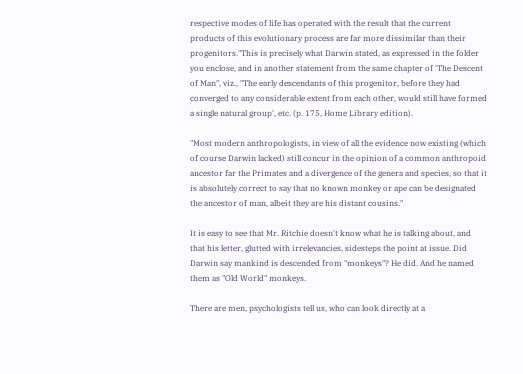respective modes of life has operated with the result that the current products of this evolutionary process are far more dissimilar than their progenitors."This is precisely what Darwin stated, as expressed in the folder you enclose, and in another statement from the same chapter of 'The Descent of Man", viz., "The early descendants of this progenitor, before they had converged to any considerable extent from each other, would still have formed a single natural group', etc. (p. 175, Home Library edition).

"Most modern anthropologists, in view of all the evidence now existing (which of course Darwin lacked) still concur in the opinion of a common anthropoid ancestor far the Primates and a divergence of the genera and species, so that it is absolutely correct to say that no known monkey or ape can be designated the ancestor of man, albeit they are his distant cousins."

It is easy to see that Mr. Ritchie doesn't know what he is talking about, and that his letter, glutted with irrelevancies, sidesteps the point at issue. Did Darwin say mankind is descended from "monkeys"? He did. And he named them as "Old World" monkeys.

There are men, psychologists tell us, who can look directly at a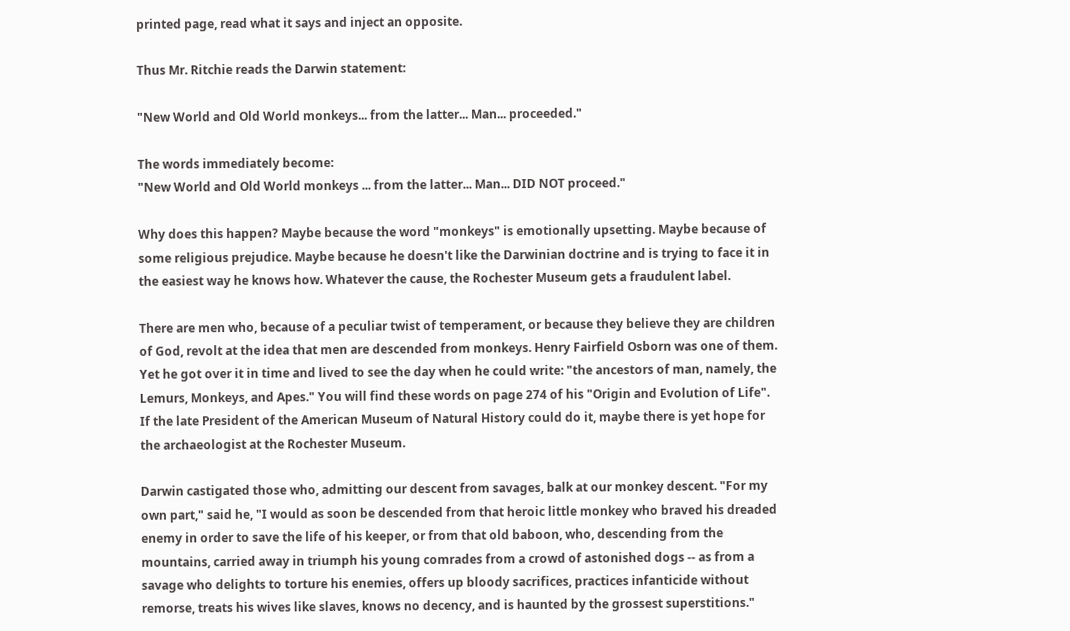printed page, read what it says and inject an opposite.

Thus Mr. Ritchie reads the Darwin statement:

"New World and Old World monkeys... from the latter... Man... proceeded."

The words immediately become:
"New World and Old World monkeys ... from the latter... Man... DID NOT proceed."

Why does this happen? Maybe because the word "monkeys" is emotionally upsetting. Maybe because of some religious prejudice. Maybe because he doesn't like the Darwinian doctrine and is trying to face it in the easiest way he knows how. Whatever the cause, the Rochester Museum gets a fraudulent label.

There are men who, because of a peculiar twist of temperament, or because they believe they are children of God, revolt at the idea that men are descended from monkeys. Henry Fairfield Osborn was one of them. Yet he got over it in time and lived to see the day when he could write: "the ancestors of man, namely, the Lemurs, Monkeys, and Apes." You will find these words on page 274 of his "Origin and Evolution of Life". If the late President of the American Museum of Natural History could do it, maybe there is yet hope for the archaeologist at the Rochester Museum.

Darwin castigated those who, admitting our descent from savages, balk at our monkey descent. "For my own part," said he, "I would as soon be descended from that heroic little monkey who braved his dreaded enemy in order to save the life of his keeper, or from that old baboon, who, descending from the mountains, carried away in triumph his young comrades from a crowd of astonished dogs -- as from a savage who delights to torture his enemies, offers up bloody sacrifices, practices infanticide without remorse, treats his wives like slaves, knows no decency, and is haunted by the grossest superstitions."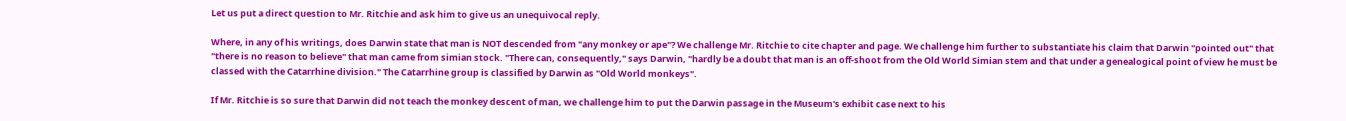Let us put a direct question to Mr. Ritchie and ask him to give us an unequivocal reply.

Where, in any of his writings, does Darwin state that man is NOT descended from "any monkey or ape"? We challenge Mr. Ritchie to cite chapter and page. We challenge him further to substantiate his claim that Darwin "pointed out" that "there is no reason to believe" that man came from simian stock. "There can, consequently," says Darwin, "hardly be a doubt that man is an off-shoot from the Old World Simian stem and that under a genealogical point of view he must be classed with the Catarrhine division." The Catarrhine group is classified by Darwin as "Old World monkeys".

If Mr. Ritchie is so sure that Darwin did not teach the monkey descent of man, we challenge him to put the Darwin passage in the Museum's exhibit case next to his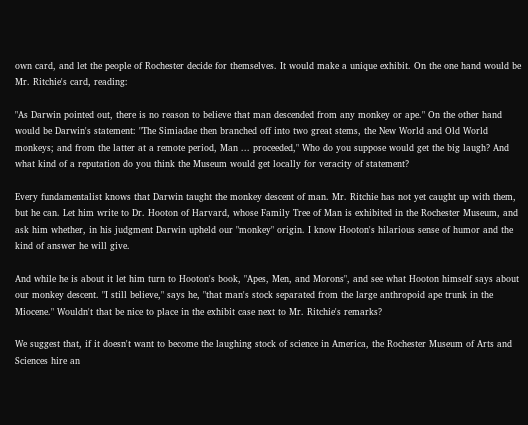own card, and let the people of Rochester decide for themselves. It would make a unique exhibit. On the one hand would be Mr. Ritchie's card, reading:

"As Darwin pointed out, there is no reason to believe that man descended from any monkey or ape." On the other hand would be Darwin's statement: "The Simiadae then branched off into two great stems, the New World and Old World monkeys; and from the latter at a remote period, Man ... proceeded," Who do you suppose would get the big laugh? And what kind of a reputation do you think the Museum would get locally for veracity of statement?

Every fundamentalist knows that Darwin taught the monkey descent of man. Mr. Ritchie has not yet caught up with them, but he can. Let him write to Dr. Hooton of Harvard, whose Family Tree of Man is exhibited in the Rochester Museum, and ask him whether, in his judgment Darwin upheld our "monkey" origin. I know Hooton's hilarious sense of humor and the kind of answer he will give.

And while he is about it let him turn to Hooton's book, "Apes, Men, and Morons", and see what Hooton himself says about our monkey descent. "I still believe," says he, "that man's stock separated from the large anthropoid ape trunk in the Miocene." Wouldn't that be nice to place in the exhibit case next to Mr. Ritchie's remarks?

We suggest that, if it doesn't want to become the laughing stock of science in America, the Rochester Museum of Arts and Sciences hire an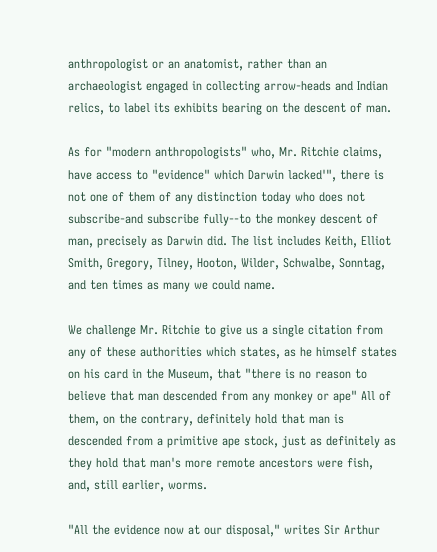anthropologist or an anatomist, rather than an archaeologist engaged in collecting arrow-heads and Indian relics, to label its exhibits bearing on the descent of man.

As for "modern anthropologists" who, Mr. Ritchie claims, have access to "evidence" which Darwin lacked'", there is not one of them of any distinction today who does not subscribe-and subscribe fully--to the monkey descent of man, precisely as Darwin did. The list includes Keith, Elliot Smith, Gregory, Tilney, Hooton, Wilder, Schwalbe, Sonntag, and ten times as many we could name.

We challenge Mr. Ritchie to give us a single citation from any of these authorities which states, as he himself states on his card in the Museum, that "there is no reason to believe that man descended from any monkey or ape" All of them, on the contrary, definitely hold that man is descended from a primitive ape stock, just as definitely as they hold that man's more remote ancestors were fish, and, still earlier, worms.

"All the evidence now at our disposal," writes Sir Arthur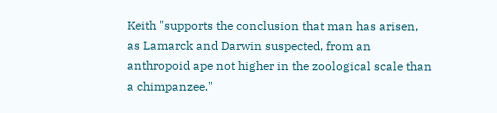Keith "supports the conclusion that man has arisen, as Lamarck and Darwin suspected, from an anthropoid ape not higher in the zoological scale than a chimpanzee."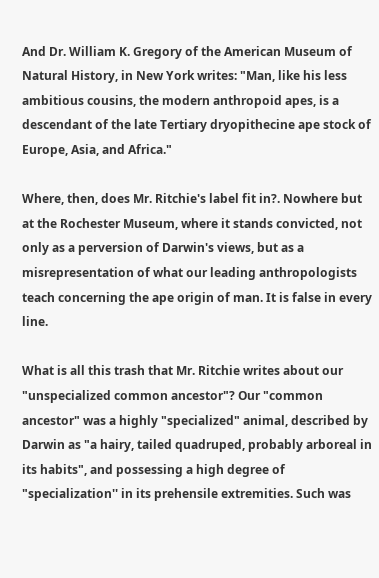And Dr. William K. Gregory of the American Museum of Natural History, in New York writes: "Man, like his less ambitious cousins, the modern anthropoid apes, is a descendant of the late Tertiary dryopithecine ape stock of Europe, Asia, and Africa."

Where, then, does Mr. Ritchie's label fit in?. Nowhere but at the Rochester Museum, where it stands convicted, not only as a perversion of Darwin's views, but as a misrepresentation of what our leading anthropologists teach concerning the ape origin of man. It is false in every line.

What is all this trash that Mr. Ritchie writes about our "unspecialized common ancestor"? Our "common ancestor" was a highly "specialized" animal, described by Darwin as "a hairy, tailed quadruped, probably arboreal in its habits", and possessing a high degree of "specialization'' in its prehensile extremities. Such was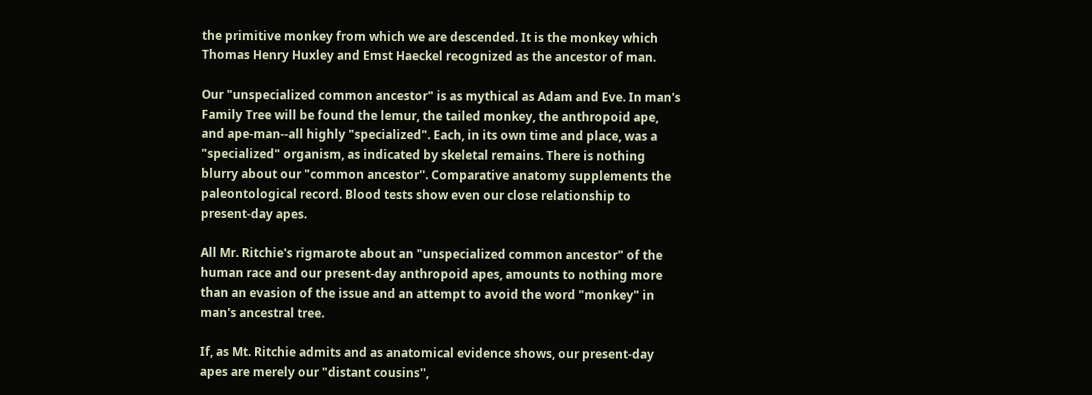the primitive monkey from which we are descended. It is the monkey which Thomas Henry Huxley and Emst Haeckel recognized as the ancestor of man.

Our "unspecialized common ancestor" is as mythical as Adam and Eve. In man's Family Tree will be found the lemur, the tailed monkey, the anthropoid ape, and ape-man--all highly "specialized". Each, in its own time and place, was a "specialized" organism, as indicated by skeletal remains. There is nothing blurry about our "common ancestor''. Comparative anatomy supplements the paleontological record. Blood tests show even our close relationship to present-day apes.

All Mr. Ritchie's rigmarote about an "unspecialized common ancestor" of the human race and our present-day anthropoid apes, amounts to nothing more than an evasion of the issue and an attempt to avoid the word "monkey" in man's ancestral tree.

If, as Mt. Ritchie admits and as anatomical evidence shows, our present-day apes are merely our "distant cousins'',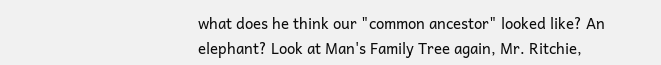what does he think our "common ancestor" looked like? An elephant? Look at Man's Family Tree again, Mr. Ritchie,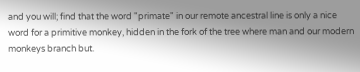and you will; find that the word "primate" in our remote ancestral line is only a nice word for a primitive monkey, hidden in the fork of the tree where man and our modern monkeys branch but.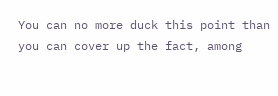You can no more duck this point than you can cover up the fact, among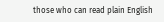those who can read plain English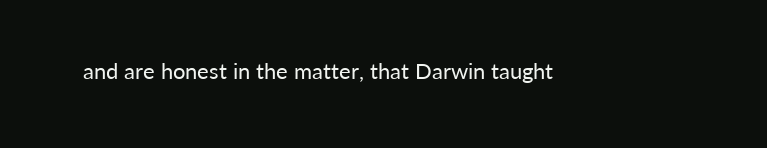and are honest in the matter, that Darwin taught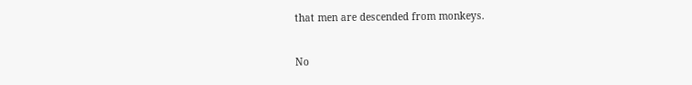that men are descended from monkeys.

No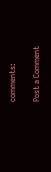comments:

Post a Comment